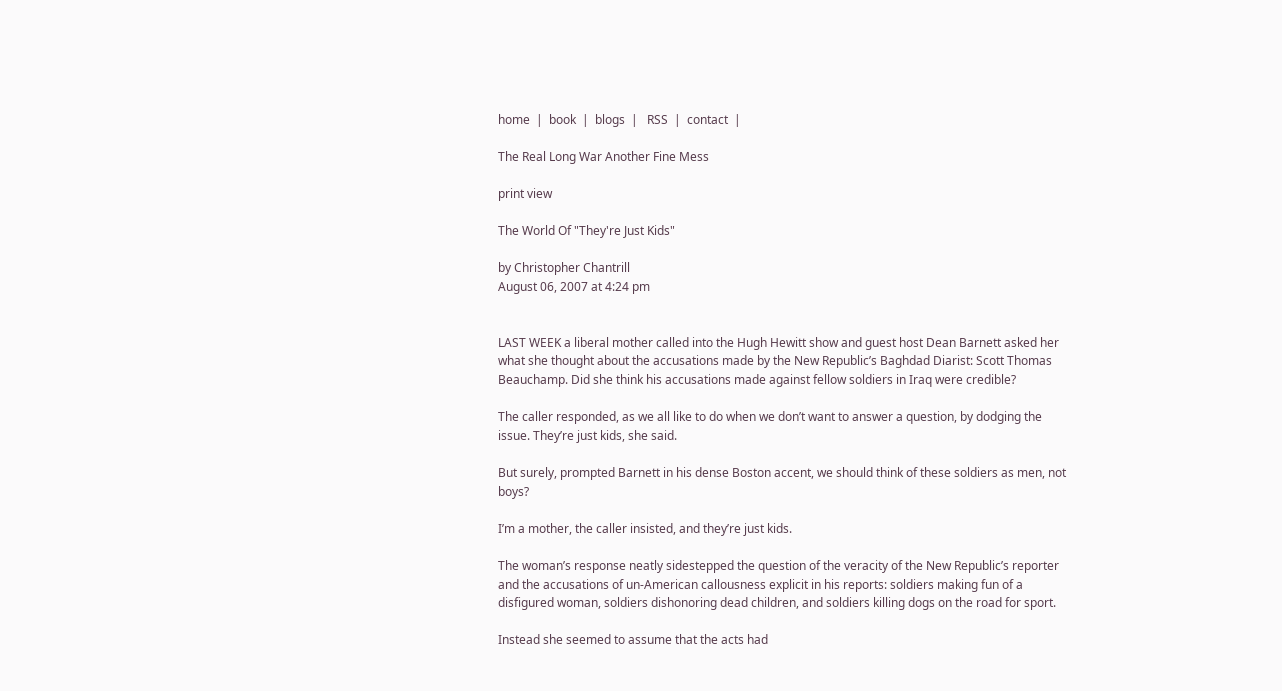home  |  book  |  blogs  |   RSS  |  contact  |

The Real Long War Another Fine Mess

print view

The World Of "They're Just Kids"

by Christopher Chantrill
August 06, 2007 at 4:24 pm


LAST WEEK a liberal mother called into the Hugh Hewitt show and guest host Dean Barnett asked her what she thought about the accusations made by the New Republic’s Baghdad Diarist: Scott Thomas Beauchamp. Did she think his accusations made against fellow soldiers in Iraq were credible?

The caller responded, as we all like to do when we don’t want to answer a question, by dodging the issue. They’re just kids, she said.

But surely, prompted Barnett in his dense Boston accent, we should think of these soldiers as men, not boys?

I’m a mother, the caller insisted, and they’re just kids.

The woman’s response neatly sidestepped the question of the veracity of the New Republic’s reporter and the accusations of un-American callousness explicit in his reports: soldiers making fun of a disfigured woman, soldiers dishonoring dead children, and soldiers killing dogs on the road for sport.

Instead she seemed to assume that the acts had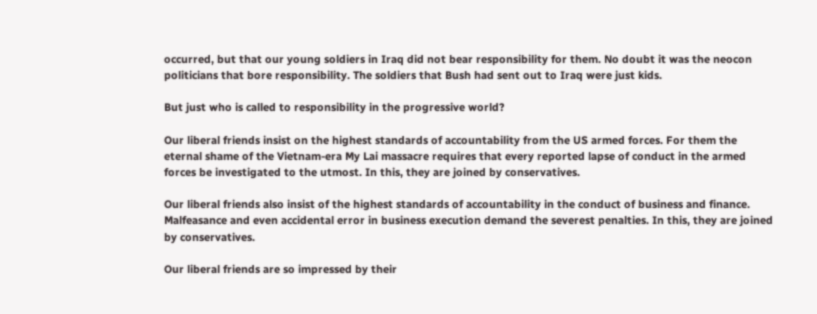occurred, but that our young soldiers in Iraq did not bear responsibility for them. No doubt it was the neocon politicians that bore responsibility. The soldiers that Bush had sent out to Iraq were just kids.

But just who is called to responsibility in the progressive world?

Our liberal friends insist on the highest standards of accountability from the US armed forces. For them the eternal shame of the Vietnam-era My Lai massacre requires that every reported lapse of conduct in the armed forces be investigated to the utmost. In this, they are joined by conservatives.

Our liberal friends also insist of the highest standards of accountability in the conduct of business and finance. Malfeasance and even accidental error in business execution demand the severest penalties. In this, they are joined by conservatives.

Our liberal friends are so impressed by their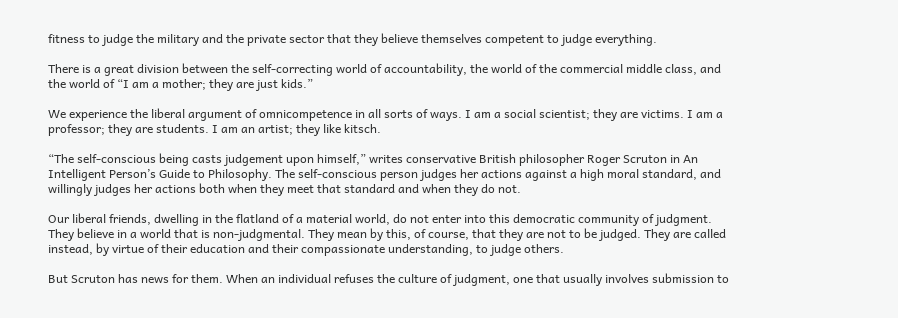fitness to judge the military and the private sector that they believe themselves competent to judge everything.

There is a great division between the self-correcting world of accountability, the world of the commercial middle class, and the world of “I am a mother; they are just kids.”

We experience the liberal argument of omnicompetence in all sorts of ways. I am a social scientist; they are victims. I am a professor; they are students. I am an artist; they like kitsch.

“The self-conscious being casts judgement upon himself,” writes conservative British philosopher Roger Scruton in An Intelligent Person’s Guide to Philosophy. The self-conscious person judges her actions against a high moral standard, and willingly judges her actions both when they meet that standard and when they do not.

Our liberal friends, dwelling in the flatland of a material world, do not enter into this democratic community of judgment. They believe in a world that is non-judgmental. They mean by this, of course, that they are not to be judged. They are called instead, by virtue of their education and their compassionate understanding, to judge others.

But Scruton has news for them. When an individual refuses the culture of judgment, one that usually involves submission to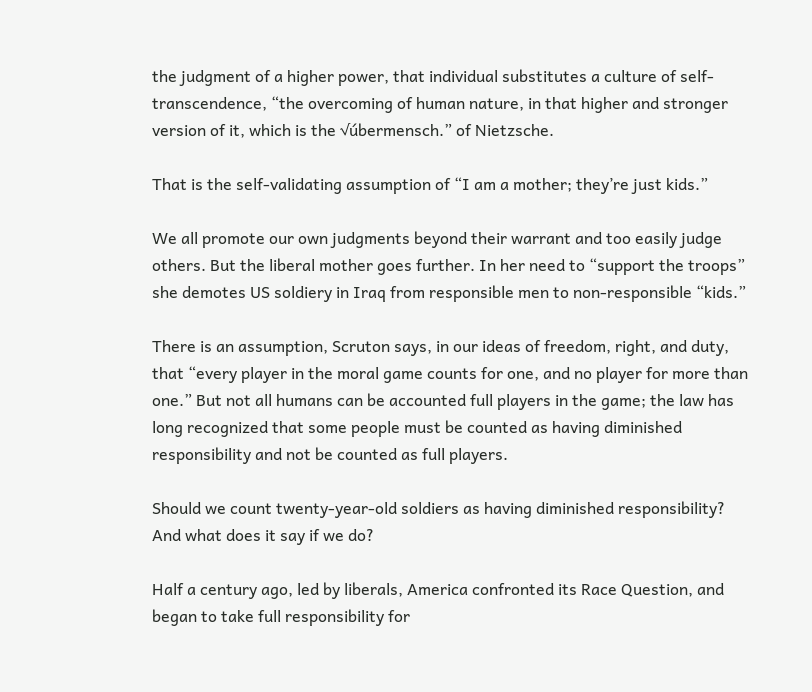the judgment of a higher power, that individual substitutes a culture of self-transcendence, “the overcoming of human nature, in that higher and stronger version of it, which is the √úbermensch.” of Nietzsche.

That is the self-validating assumption of “I am a mother; they’re just kids.”

We all promote our own judgments beyond their warrant and too easily judge others. But the liberal mother goes further. In her need to “support the troops” she demotes US soldiery in Iraq from responsible men to non-responsible “kids.”

There is an assumption, Scruton says, in our ideas of freedom, right, and duty, that “every player in the moral game counts for one, and no player for more than one.” But not all humans can be accounted full players in the game; the law has long recognized that some people must be counted as having diminished responsibility and not be counted as full players.

Should we count twenty-year-old soldiers as having diminished responsibility? And what does it say if we do?

Half a century ago, led by liberals, America confronted its Race Question, and began to take full responsibility for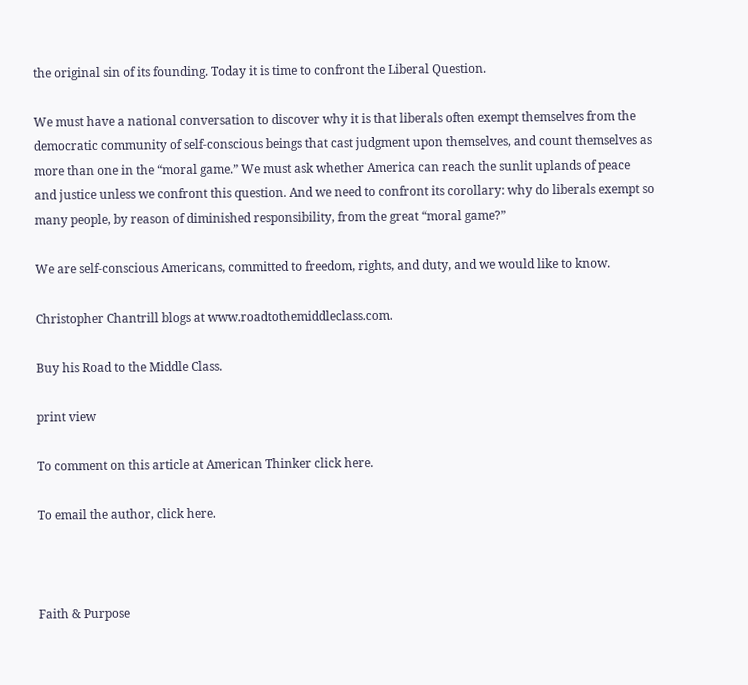the original sin of its founding. Today it is time to confront the Liberal Question.

We must have a national conversation to discover why it is that liberals often exempt themselves from the democratic community of self-conscious beings that cast judgment upon themselves, and count themselves as more than one in the “moral game.” We must ask whether America can reach the sunlit uplands of peace and justice unless we confront this question. And we need to confront its corollary: why do liberals exempt so many people, by reason of diminished responsibility, from the great “moral game?”

We are self-conscious Americans, committed to freedom, rights, and duty, and we would like to know.

Christopher Chantrill blogs at www.roadtothemiddleclass.com.

Buy his Road to the Middle Class.

print view

To comment on this article at American Thinker click here.

To email the author, click here.



Faith & Purpose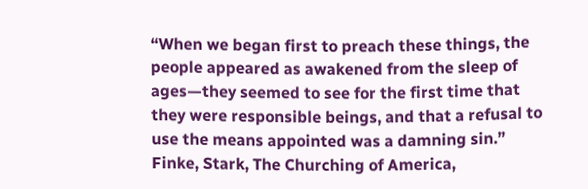“When we began first to preach these things, the people appeared as awakened from the sleep of ages—they seemed to see for the first time that they were responsible beings, and that a refusal to use the means appointed was a damning sin.”
Finke, Stark, The Churching of America,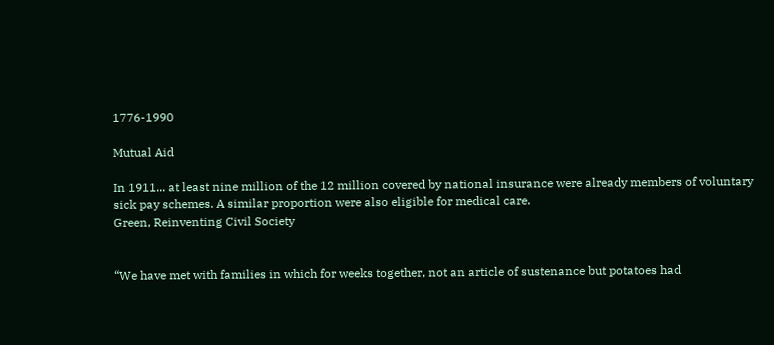1776-1990

Mutual Aid

In 1911... at least nine million of the 12 million covered by national insurance were already members of voluntary sick pay schemes. A similar proportion were also eligible for medical care.
Green, Reinventing Civil Society


“We have met with families in which for weeks together, not an article of sustenance but potatoes had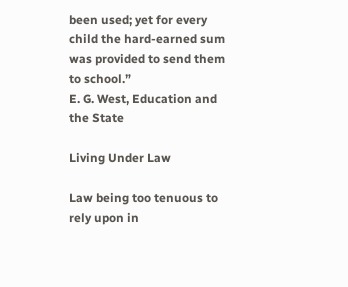been used; yet for every child the hard-earned sum was provided to send them to school.”
E. G. West, Education and the State

Living Under Law

Law being too tenuous to rely upon in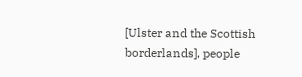[Ulster and the Scottish borderlands], people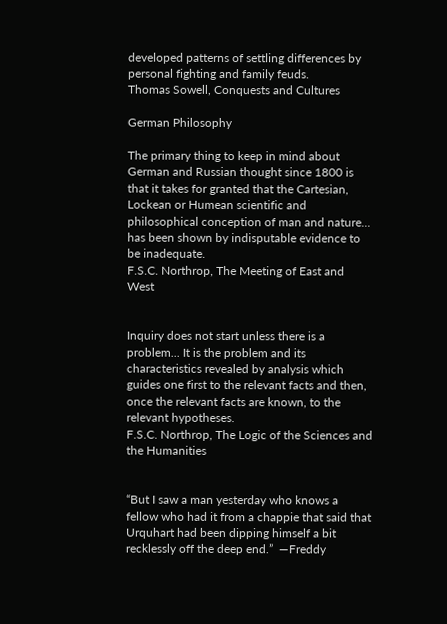developed patterns of settling differences by personal fighting and family feuds.
Thomas Sowell, Conquests and Cultures

German Philosophy

The primary thing to keep in mind about German and Russian thought since 1800 is that it takes for granted that the Cartesian, Lockean or Humean scientific and philosophical conception of man and nature... has been shown by indisputable evidence to be inadequate.
F.S.C. Northrop, The Meeting of East and West


Inquiry does not start unless there is a problem... It is the problem and its characteristics revealed by analysis which guides one first to the relevant facts and then, once the relevant facts are known, to the relevant hypotheses.
F.S.C. Northrop, The Logic of the Sciences and the Humanities


“But I saw a man yesterday who knows a fellow who had it from a chappie that said that Urquhart had been dipping himself a bit recklessly off the deep end.”  —Freddy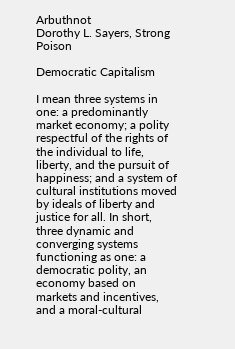Arbuthnot
Dorothy L. Sayers, Strong Poison

Democratic Capitalism

I mean three systems in one: a predominantly market economy; a polity respectful of the rights of the individual to life, liberty, and the pursuit of happiness; and a system of cultural institutions moved by ideals of liberty and justice for all. In short, three dynamic and converging systems functioning as one: a democratic polity, an economy based on markets and incentives, and a moral-cultural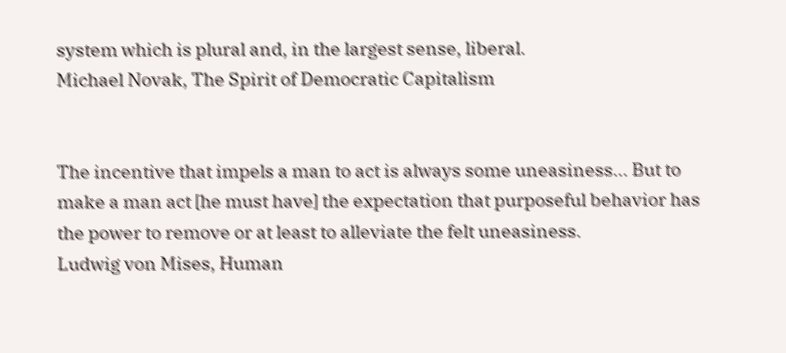system which is plural and, in the largest sense, liberal.
Michael Novak, The Spirit of Democratic Capitalism


The incentive that impels a man to act is always some uneasiness... But to make a man act [he must have] the expectation that purposeful behavior has the power to remove or at least to alleviate the felt uneasiness.
Ludwig von Mises, Human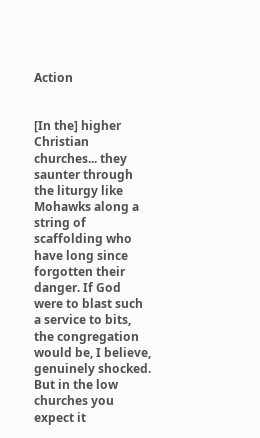Action


[In the] higher Christian churches... they saunter through the liturgy like Mohawks along a string of scaffolding who have long since forgotten their danger. If God were to blast such a service to bits, the congregation would be, I believe, genuinely shocked. But in the low churches you expect it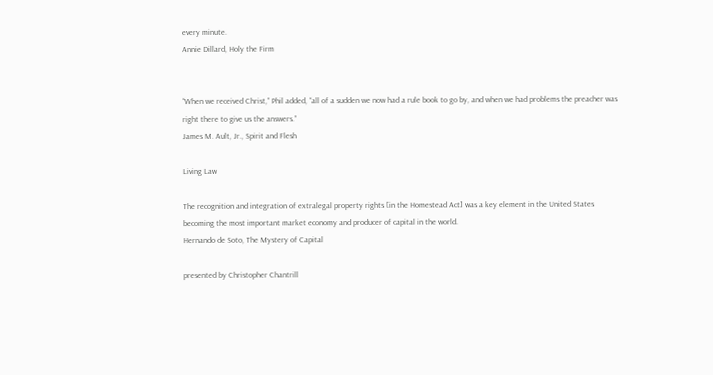every minute.
Annie Dillard, Holy the Firm


“When we received Christ,” Phil added, “all of a sudden we now had a rule book to go by, and when we had problems the preacher was right there to give us the answers.”
James M. Ault, Jr., Spirit and Flesh

Living Law

The recognition and integration of extralegal property rights [in the Homestead Act] was a key element in the United States becoming the most important market economy and producer of capital in the world.
Hernando de Soto, The Mystery of Capital

presented by Christopher Chantrill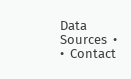Data Sources  •   •  Contact